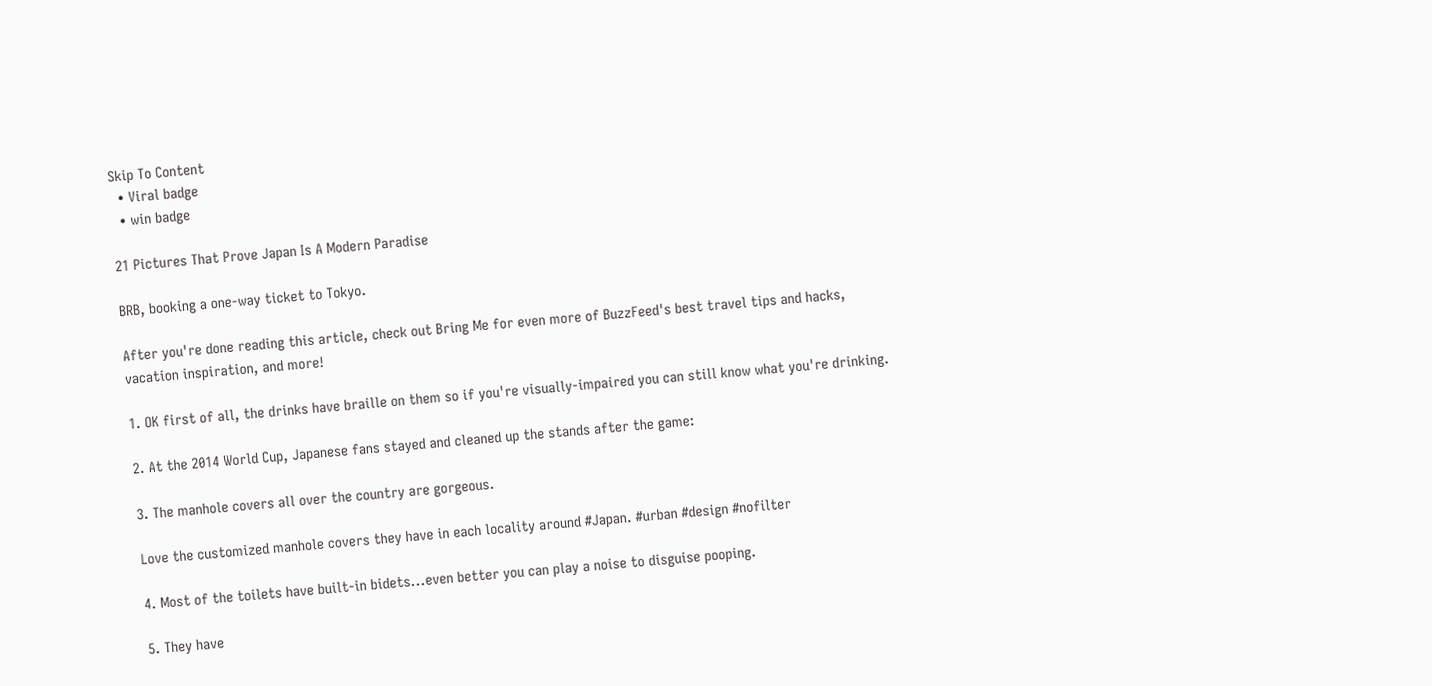Skip To Content
  • Viral badge
  • win badge

21 Pictures That Prove Japan Is A Modern Paradise

BRB, booking a one-way ticket to Tokyo.

After you're done reading this article, check out Bring Me for even more of BuzzFeed's best travel tips and hacks, vacation inspiration, and more!

1. OK first of all, the drinks have braille on them so if you're visually-impaired you can still know what you're drinking.

2. At the 2014 World Cup, Japanese fans stayed and cleaned up the stands after the game:

3. The manhole covers all over the country are gorgeous.

Love the customized manhole covers they have in each locality around #Japan. #urban #design #nofilter

4. Most of the toilets have built-in bidets...even better you can play a noise to disguise pooping.

5. They have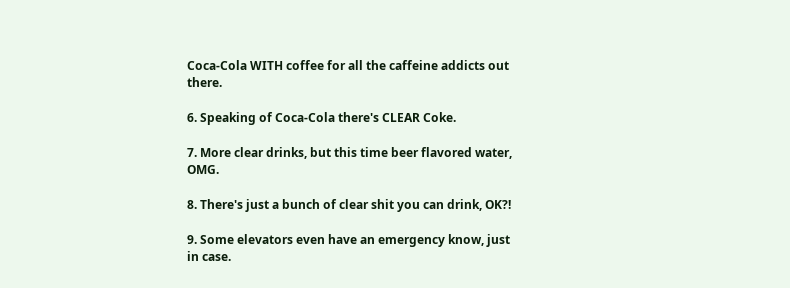Coca-Cola WITH coffee for all the caffeine addicts out there.

6. Speaking of Coca-Cola there's CLEAR Coke.

7. More clear drinks, but this time beer flavored water, OMG.

8. There's just a bunch of clear shit you can drink, OK?!

9. Some elevators even have an emergency know, just in case.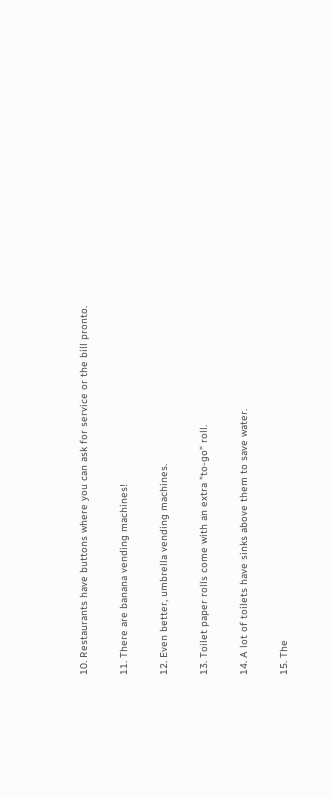10. Restaurants have buttons where you can ask for service or the bill pronto.

11. There are banana vending machines!

12. Even better, umbrella vending machines.

13. Toilet paper rolls come with an extra "to-go" roll.

14. A lot of toilets have sinks above them to save water.

15. The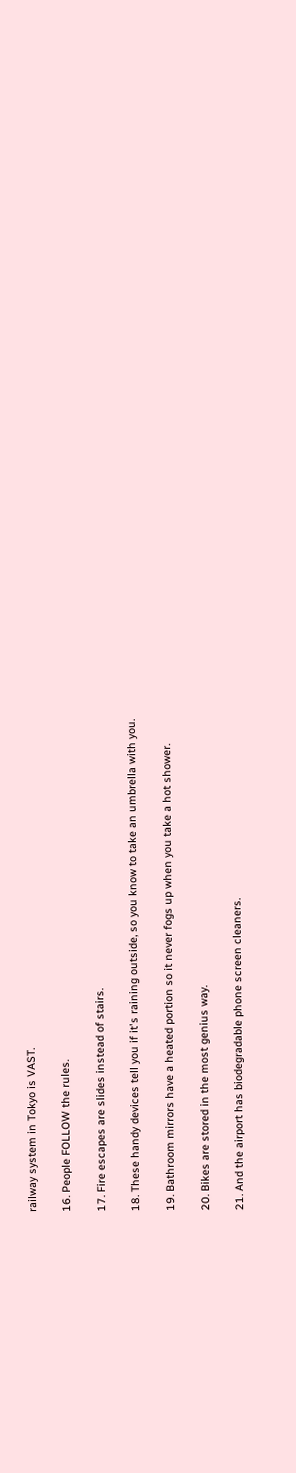railway system in Tokyo is VAST.

16. People FOLLOW the rules.

17. Fire escapes are slides instead of stairs.

18. These handy devices tell you if it's raining outside, so you know to take an umbrella with you.

19. Bathroom mirrors have a heated portion so it never fogs up when you take a hot shower.

20. Bikes are stored in the most genius way.

21. And the airport has biodegradable phone screen cleaners.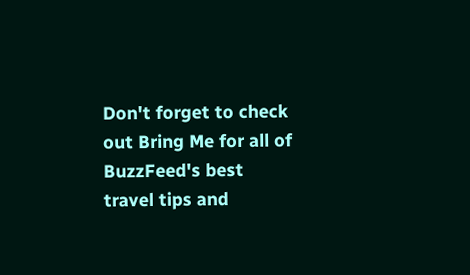Don't forget to check out Bring Me for all of BuzzFeed's best travel tips and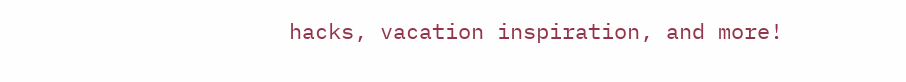hacks, vacation inspiration, and more!